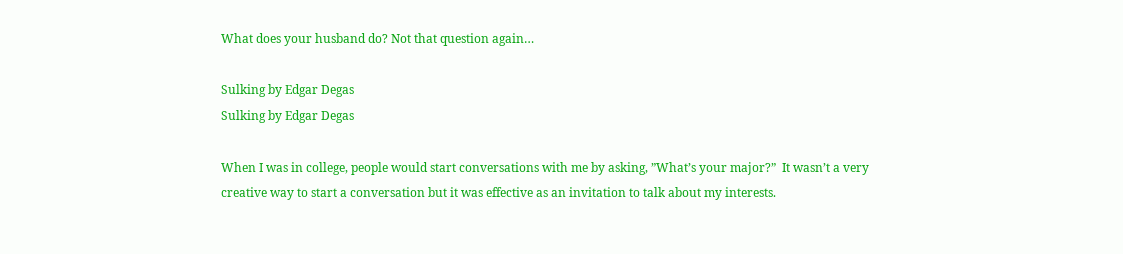What does your husband do? Not that question again…

Sulking by Edgar Degas
Sulking by Edgar Degas

When I was in college, people would start conversations with me by asking, ”What’s your major?”  It wasn’t a very creative way to start a conversation but it was effective as an invitation to talk about my interests.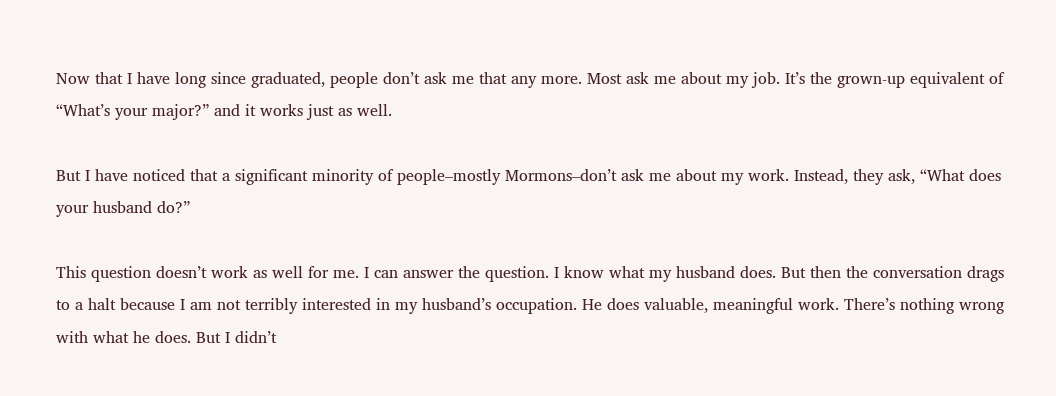Now that I have long since graduated, people don’t ask me that any more. Most ask me about my job. It’s the grown-up equivalent of “What’s your major?” and it works just as well.

But I have noticed that a significant minority of people–mostly Mormons–don’t ask me about my work. Instead, they ask, “What does your husband do?”

This question doesn’t work as well for me. I can answer the question. I know what my husband does. But then the conversation drags to a halt because I am not terribly interested in my husband’s occupation. He does valuable, meaningful work. There’s nothing wrong with what he does. But I didn’t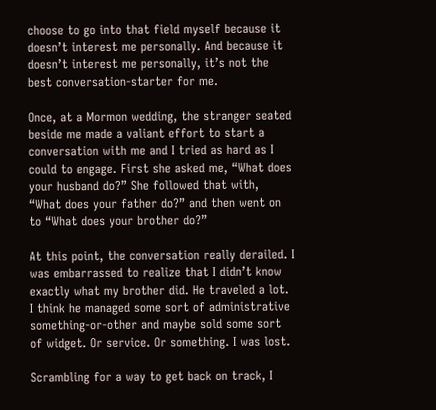choose to go into that field myself because it doesn’t interest me personally. And because it doesn’t interest me personally, it’s not the best conversation-starter for me.

Once, at a Mormon wedding, the stranger seated beside me made a valiant effort to start a conversation with me and I tried as hard as I could to engage. First she asked me, “What does your husband do?” She followed that with, “What does your father do?” and then went on to “What does your brother do?”

At this point, the conversation really derailed. I was embarrassed to realize that I didn’t know exactly what my brother did. He traveled a lot. I think he managed some sort of administrative something-or-other and maybe sold some sort of widget. Or service. Or something. I was lost.

Scrambling for a way to get back on track, I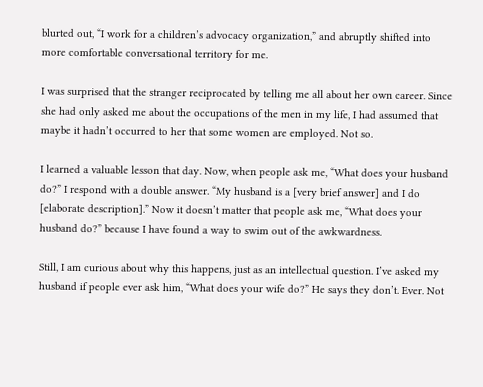blurted out, “I work for a children’s advocacy organization,” and abruptly shifted into more comfortable conversational territory for me.

I was surprised that the stranger reciprocated by telling me all about her own career. Since she had only asked me about the occupations of the men in my life, I had assumed that maybe it hadn’t occurred to her that some women are employed. Not so.

I learned a valuable lesson that day. Now, when people ask me, “What does your husband do?” I respond with a double answer. “My husband is a [very brief answer] and I do [elaborate description].” Now it doesn’t matter that people ask me, “What does your husband do?” because I have found a way to swim out of the awkwardness.

Still, I am curious about why this happens, just as an intellectual question. I’ve asked my husband if people ever ask him, “What does your wife do?” He says they don’t. Ever. Not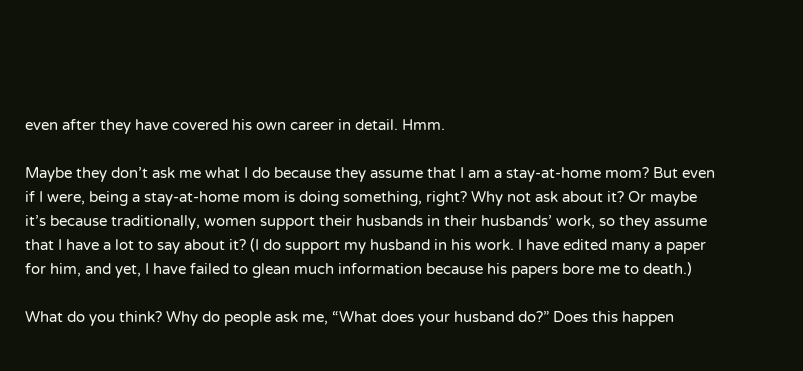even after they have covered his own career in detail. Hmm.

Maybe they don’t ask me what I do because they assume that I am a stay-at-home mom? But even if I were, being a stay-at-home mom is doing something, right? Why not ask about it? Or maybe it’s because traditionally, women support their husbands in their husbands’ work, so they assume that I have a lot to say about it? (I do support my husband in his work. I have edited many a paper for him, and yet, I have failed to glean much information because his papers bore me to death.)

What do you think? Why do people ask me, “What does your husband do?” Does this happen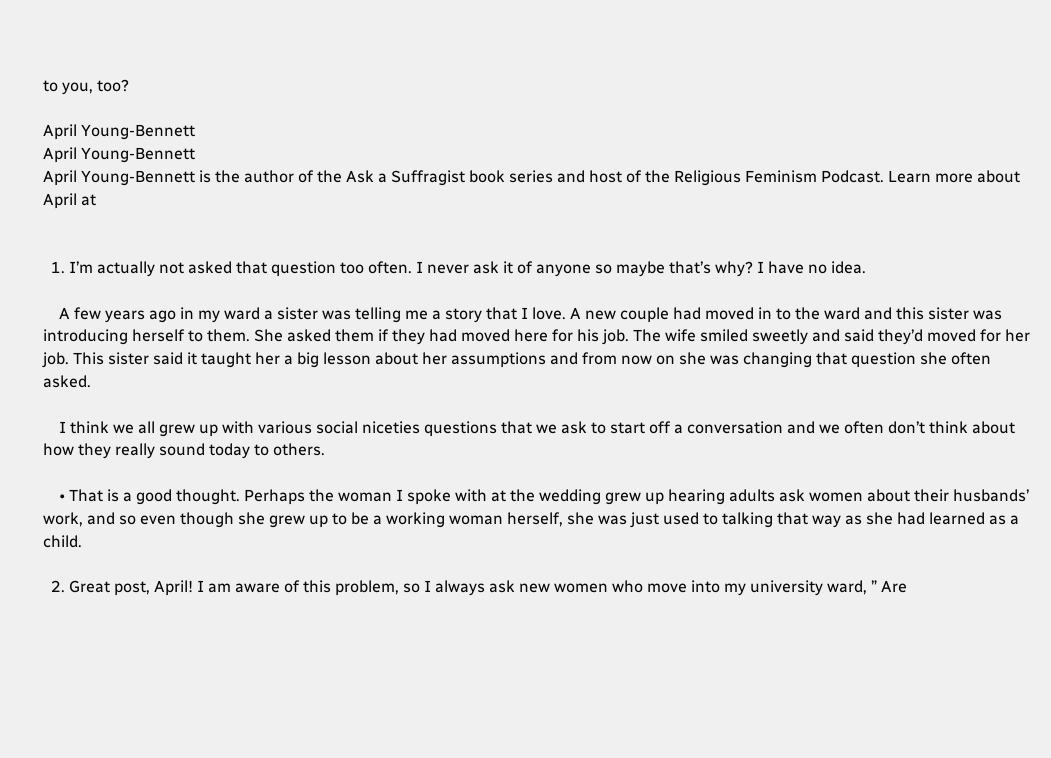to you, too?

April Young-Bennett
April Young-Bennett
April Young-Bennett is the author of the Ask a Suffragist book series and host of the Religious Feminism Podcast. Learn more about April at


  1. I’m actually not asked that question too often. I never ask it of anyone so maybe that’s why? I have no idea.

    A few years ago in my ward a sister was telling me a story that I love. A new couple had moved in to the ward and this sister was introducing herself to them. She asked them if they had moved here for his job. The wife smiled sweetly and said they’d moved for her job. This sister said it taught her a big lesson about her assumptions and from now on she was changing that question she often asked.

    I think we all grew up with various social niceties questions that we ask to start off a conversation and we often don’t think about how they really sound today to others.

    • That is a good thought. Perhaps the woman I spoke with at the wedding grew up hearing adults ask women about their husbands’ work, and so even though she grew up to be a working woman herself, she was just used to talking that way as she had learned as a child.

  2. Great post, April! I am aware of this problem, so I always ask new women who move into my university ward, ” Are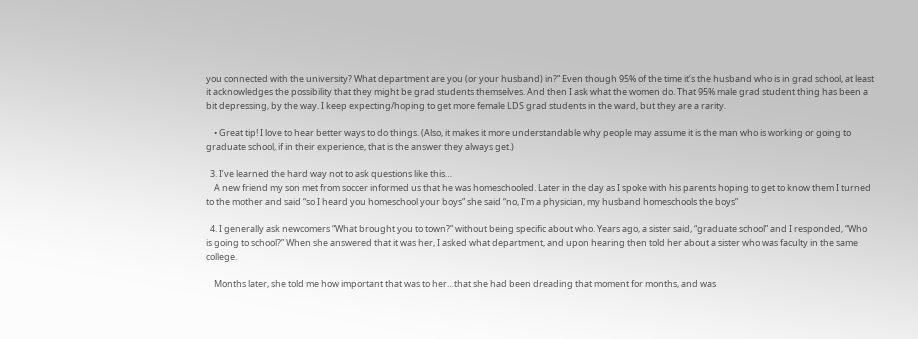you connected with the university? What department are you (or your husband) in?” Even though 95% of the time it’s the husband who is in grad school, at least it acknowledges the possibility that they might be grad students themselves. And then I ask what the women do. That 95% male grad student thing has been a bit depressing, by the way. I keep expecting/hoping to get more female LDS grad students in the ward, but they are a rarity.

    • Great tip! I love to hear better ways to do things. (Also, it makes it more understandable why people may assume it is the man who is working or going to graduate school, if in their experience, that is the answer they always get.)

  3. I’ve learned the hard way not to ask questions like this…
    A new friend my son met from soccer informed us that he was homeschooled. Later in the day as I spoke with his parents hoping to get to know them I turned to the mother and said “so I heard you homeschool your boys” she said “no, I’m a physician, my husband homeschools the boys”

  4. I generally ask newcomers “What brought you to town?” without being specific about who. Years ago, a sister said, “graduate school” and I responded, “Who is going to school?” When she answered that it was her, I asked what department, and upon hearing then told her about a sister who was faculty in the same college.

    Months later, she told me how important that was to her…that she had been dreading that moment for months, and was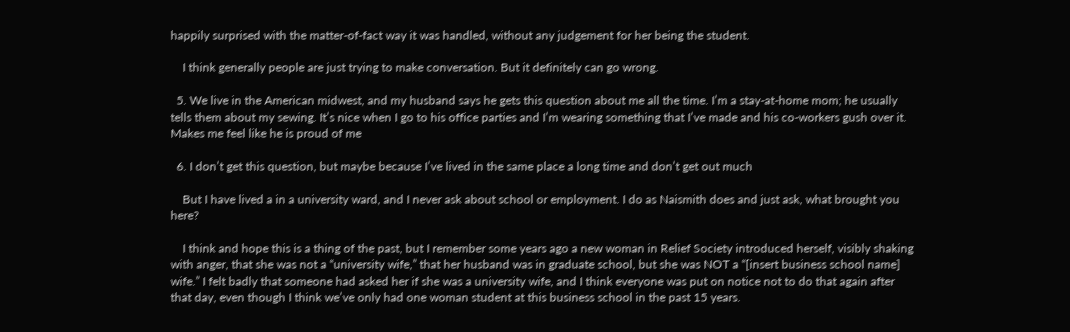happily surprised with the matter-of-fact way it was handled, without any judgement for her being the student.

    I think generally people are just trying to make conversation. But it definitely can go wrong.

  5. We live in the American midwest, and my husband says he gets this question about me all the time. I’m a stay-at-home mom; he usually tells them about my sewing. It’s nice when I go to his office parties and I’m wearing something that I’ve made and his co-workers gush over it. Makes me feel like he is proud of me

  6. I don’t get this question, but maybe because I’ve lived in the same place a long time and don’t get out much

    But I have lived a in a university ward, and I never ask about school or employment. I do as Naismith does and just ask, what brought you here?

    I think and hope this is a thing of the past, but I remember some years ago a new woman in Relief Society introduced herself, visibly shaking with anger, that she was not a “university wife,” that her husband was in graduate school, but she was NOT a “[insert business school name] wife.” I felt badly that someone had asked her if she was a university wife, and I think everyone was put on notice not to do that again after that day, even though I think we’ve only had one woman student at this business school in the past 15 years.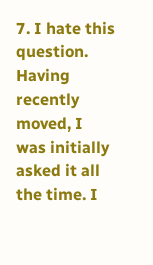7. I hate this question. Having recently moved, I was initially asked it all the time. I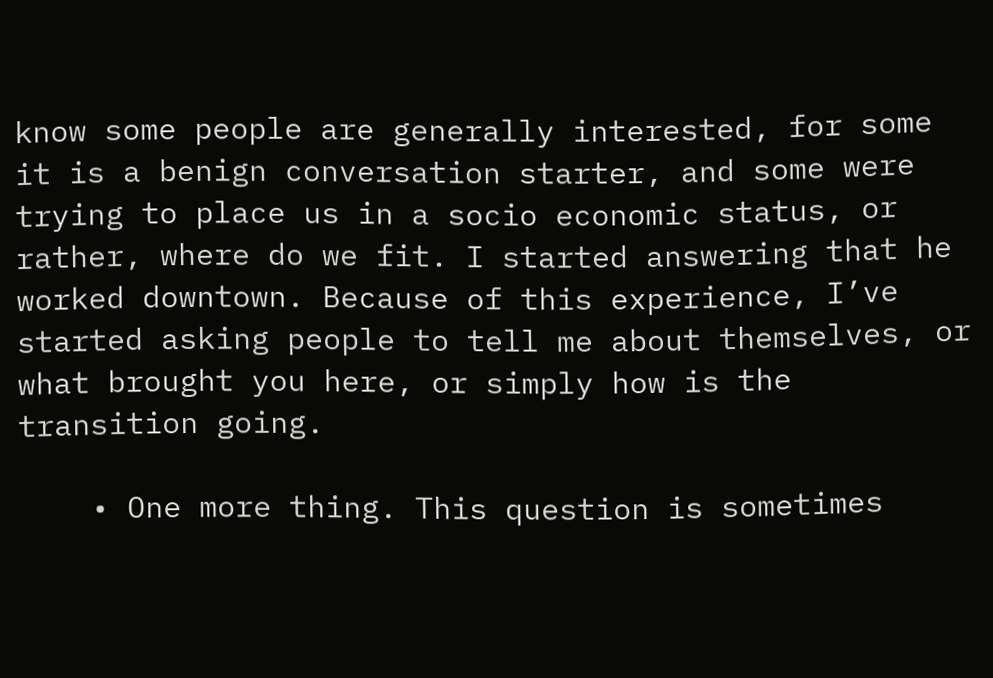know some people are generally interested, for some it is a benign conversation starter, and some were trying to place us in a socio economic status, or rather, where do we fit. I started answering that he worked downtown. Because of this experience, I’ve started asking people to tell me about themselves, or what brought you here, or simply how is the transition going.

    • One more thing. This question is sometimes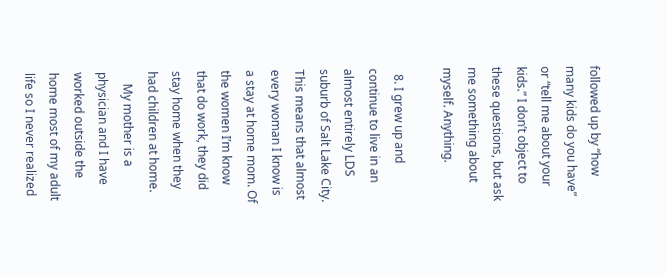followed up by “how many kids do you have” or “tell me about your kids.” I don’t object to these questions, but ask me something about myself. Anything.

  8. I grew up and continue to live in an almost entirely LDS suburb of Salt Lake City. This means that almost every woman I know is a stay at home mom. Of the women I’m know that do work, they did stay home when they had children at home.
    My mother is a physician and I have worked outside the home most of my adult life so I never realized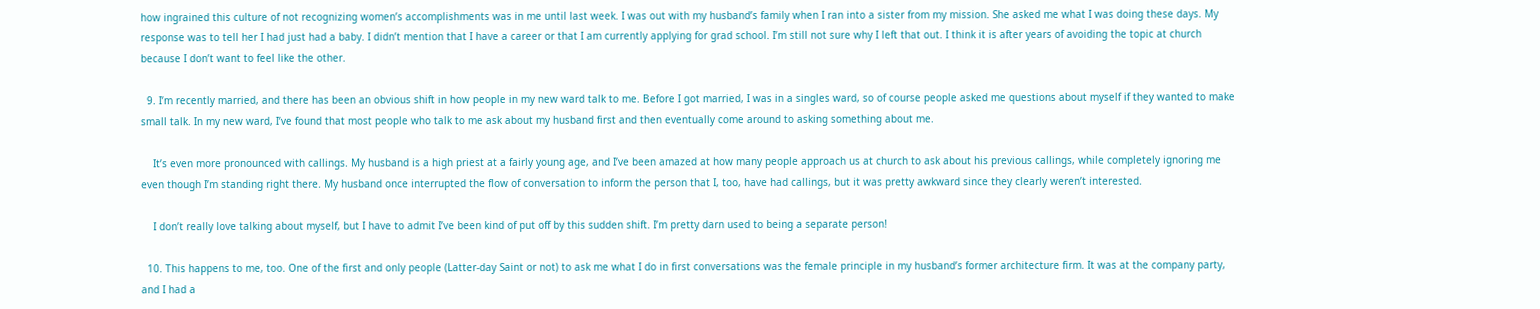how ingrained this culture of not recognizing women’s accomplishments was in me until last week. I was out with my husband’s family when I ran into a sister from my mission. She asked me what I was doing these days. My response was to tell her I had just had a baby. I didn’t mention that I have a career or that I am currently applying for grad school. I’m still not sure why I left that out. I think it is after years of avoiding the topic at church because I don’t want to feel like the other.

  9. I’m recently married, and there has been an obvious shift in how people in my new ward talk to me. Before I got married, I was in a singles ward, so of course people asked me questions about myself if they wanted to make small talk. In my new ward, I’ve found that most people who talk to me ask about my husband first and then eventually come around to asking something about me.

    It’s even more pronounced with callings. My husband is a high priest at a fairly young age, and I’ve been amazed at how many people approach us at church to ask about his previous callings, while completely ignoring me even though I’m standing right there. My husband once interrupted the flow of conversation to inform the person that I, too, have had callings, but it was pretty awkward since they clearly weren’t interested.

    I don’t really love talking about myself, but I have to admit I’ve been kind of put off by this sudden shift. I’m pretty darn used to being a separate person!

  10. This happens to me, too. One of the first and only people (Latter-day Saint or not) to ask me what I do in first conversations was the female principle in my husband’s former architecture firm. It was at the company party, and I had a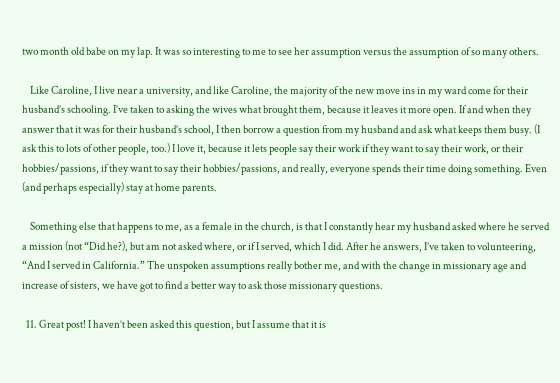two month old babe on my lap. It was so interesting to me to see her assumption versus the assumption of so many others.

    Like Caroline, I live near a university, and like Caroline, the majority of the new move ins in my ward come for their husband’s schooling. I’ve taken to asking the wives what brought them, because it leaves it more open. If and when they answer that it was for their husband’s school, I then borrow a question from my husband and ask what keeps them busy. (I ask this to lots of other people, too.) I love it, because it lets people say their work if they want to say their work, or their hobbies/passions, if they want to say their hobbies/passions, and really, everyone spends their time doing something. Even (and perhaps especially) stay at home parents.

    Something else that happens to me, as a female in the church, is that I constantly hear my husband asked where he served a mission (not “Did he?), but am not asked where, or if I served, which I did. After he answers, I’ve taken to volunteering, “And I served in California.” The unspoken assumptions really bother me, and with the change in missionary age and increase of sisters, we have got to find a better way to ask those missionary questions.

  11. Great post! I haven’t been asked this question, but I assume that it is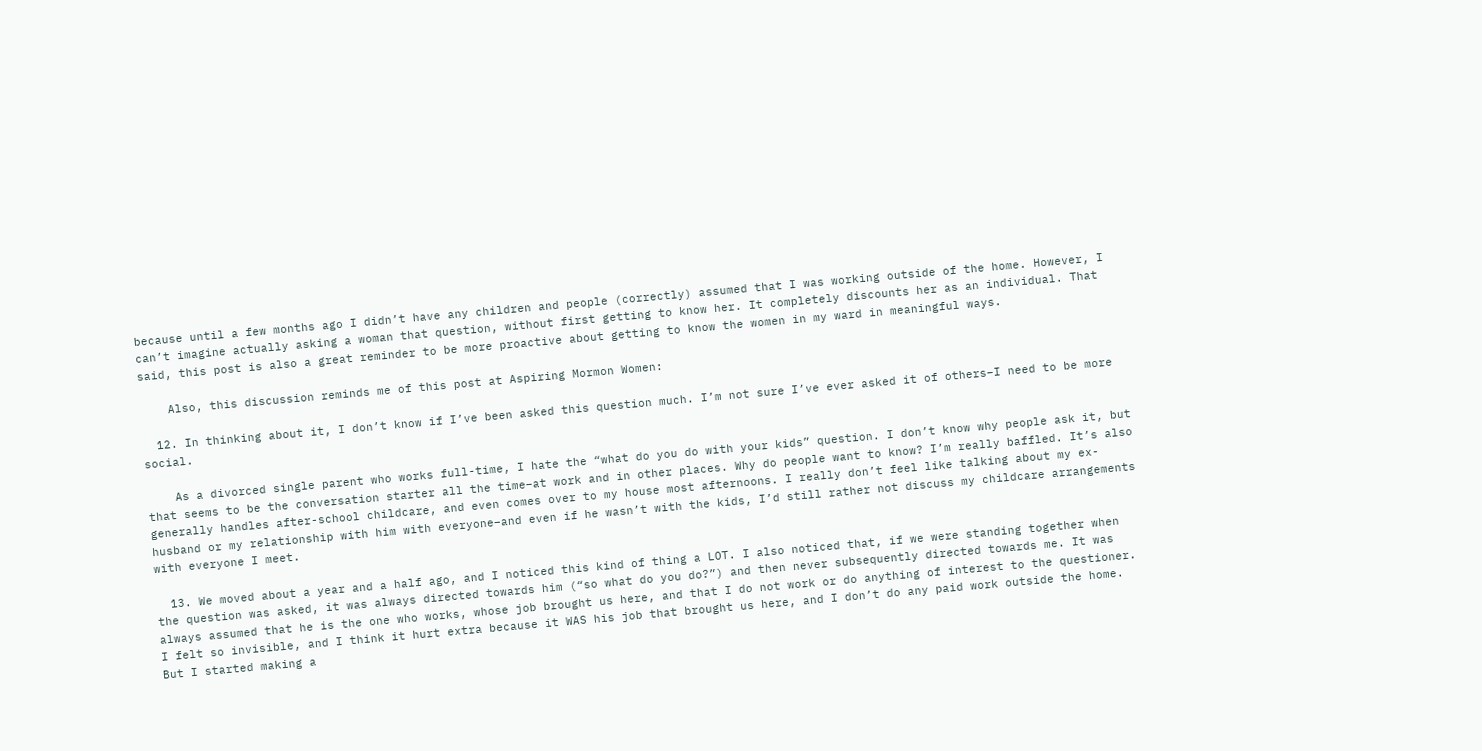because until a few months ago I didn’t have any children and people (correctly) assumed that I was working outside of the home. However, I can’t imagine actually asking a woman that question, without first getting to know her. It completely discounts her as an individual. That said, this post is also a great reminder to be more proactive about getting to know the women in my ward in meaningful ways.

    Also, this discussion reminds me of this post at Aspiring Mormon Women:

  12. In thinking about it, I don’t know if I’ve been asked this question much. I’m not sure I’ve ever asked it of others–I need to be more social.

    As a divorced single parent who works full-time, I hate the “what do you do with your kids” question. I don’t know why people ask it, but that seems to be the conversation starter all the time–at work and in other places. Why do people want to know? I’m really baffled. It’s also generally handles after-school childcare, and even comes over to my house most afternoons. I really don’t feel like talking about my ex-husband or my relationship with him with everyone–and even if he wasn’t with the kids, I’d still rather not discuss my childcare arrangements with everyone I meet.

  13. We moved about a year and a half ago, and I noticed this kind of thing a LOT. I also noticed that, if we were standing together when the question was asked, it was always directed towards him (“so what do you do?”) and then never subsequently directed towards me. It was always assumed that he is the one who works, whose job brought us here, and that I do not work or do anything of interest to the questioner. I felt so invisible, and I think it hurt extra because it WAS his job that brought us here, and I don’t do any paid work outside the home. But I started making a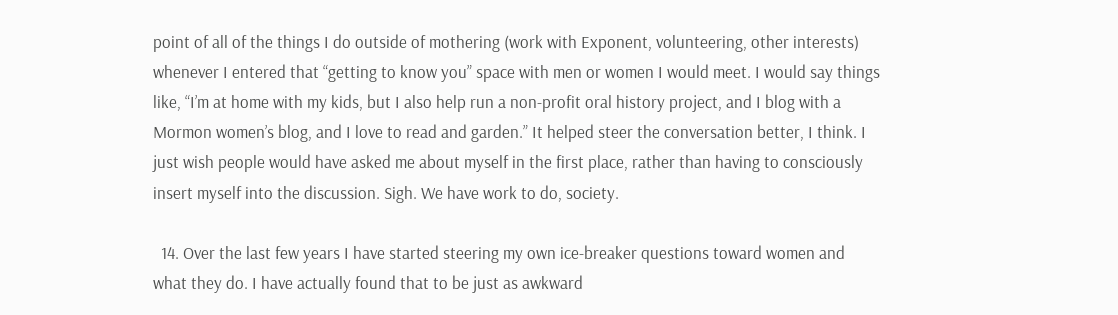point of all of the things I do outside of mothering (work with Exponent, volunteering, other interests) whenever I entered that “getting to know you” space with men or women I would meet. I would say things like, “I’m at home with my kids, but I also help run a non-profit oral history project, and I blog with a Mormon women’s blog, and I love to read and garden.” It helped steer the conversation better, I think. I just wish people would have asked me about myself in the first place, rather than having to consciously insert myself into the discussion. Sigh. We have work to do, society.

  14. Over the last few years I have started steering my own ice-breaker questions toward women and what they do. I have actually found that to be just as awkward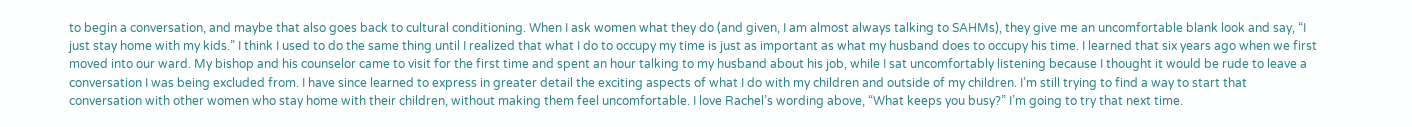to begin a conversation, and maybe that also goes back to cultural conditioning. When I ask women what they do (and given, I am almost always talking to SAHMs), they give me an uncomfortable blank look and say, “I just stay home with my kids.” I think I used to do the same thing until I realized that what I do to occupy my time is just as important as what my husband does to occupy his time. I learned that six years ago when we first moved into our ward. My bishop and his counselor came to visit for the first time and spent an hour talking to my husband about his job, while I sat uncomfortably listening because I thought it would be rude to leave a conversation I was being excluded from. I have since learned to express in greater detail the exciting aspects of what I do with my children and outside of my children. I’m still trying to find a way to start that conversation with other women who stay home with their children, without making them feel uncomfortable. I love Rachel’s wording above, “What keeps you busy?” I’m going to try that next time.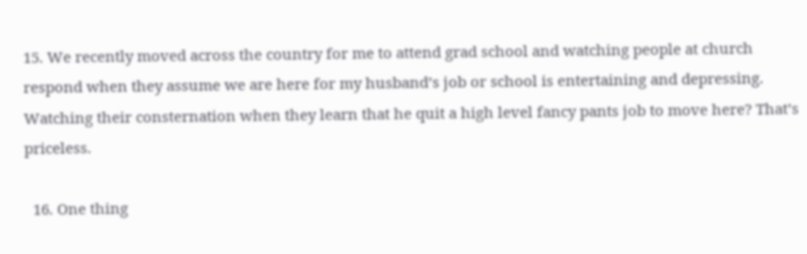15. We recently moved across the country for me to attend grad school and watching people at church respond when they assume we are here for my husband’s job or school is entertaining and depressing. Watching their consternation when they learn that he quit a high level fancy pants job to move here? That’s priceless.

  16. One thing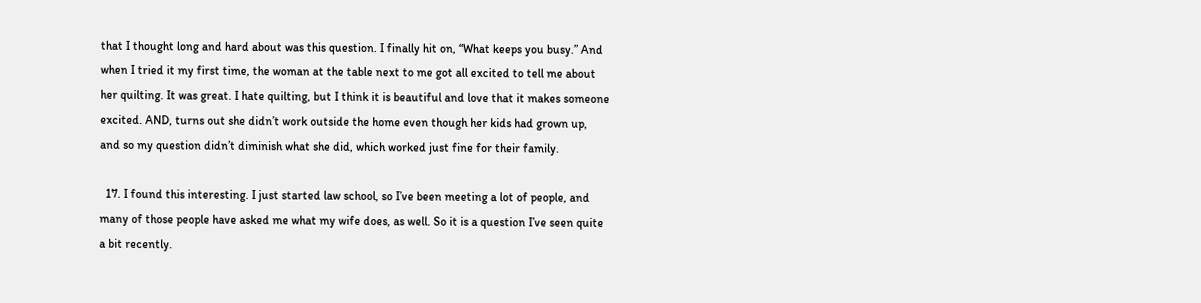that I thought long and hard about was this question. I finally hit on, “What keeps you busy.” And when I tried it my first time, the woman at the table next to me got all excited to tell me about her quilting. It was great. I hate quilting, but I think it is beautiful and love that it makes someone excited. AND, turns out she didn’t work outside the home even though her kids had grown up, and so my question didn’t diminish what she did, which worked just fine for their family.

  17. I found this interesting. I just started law school, so I’ve been meeting a lot of people, and many of those people have asked me what my wife does, as well. So it is a question I’ve seen quite a bit recently.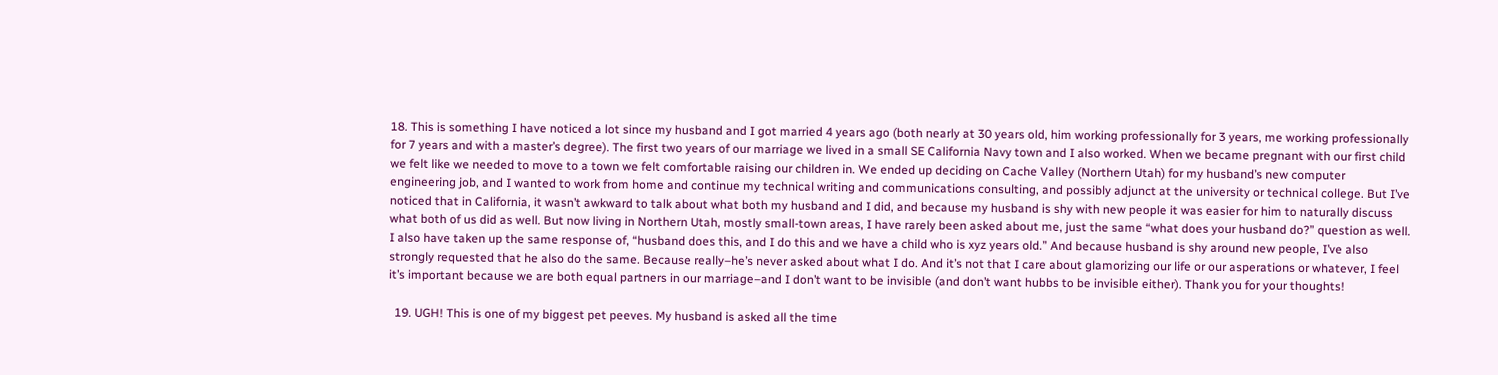18. This is something I have noticed a lot since my husband and I got married 4 years ago (both nearly at 30 years old, him working professionally for 3 years, me working professionally for 7 years and with a master’s degree). The first two years of our marriage we lived in a small SE California Navy town and I also worked. When we became pregnant with our first child we felt like we needed to move to a town we felt comfortable raising our children in. We ended up deciding on Cache Valley (Northern Utah) for my husband’s new computer engineering job, and I wanted to work from home and continue my technical writing and communications consulting, and possibly adjunct at the university or technical college. But I’ve noticed that in California, it wasn’t awkward to talk about what both my husband and I did, and because my husband is shy with new people it was easier for him to naturally discuss what both of us did as well. But now living in Northern Utah, mostly small-town areas, I have rarely been asked about me, just the same “what does your husband do?” question as well. I also have taken up the same response of, “husband does this, and I do this and we have a child who is xyz years old.” And because husband is shy around new people, I’ve also strongly requested that he also do the same. Because really–he’s never asked about what I do. And it’s not that I care about glamorizing our life or our asperations or whatever, I feel it’s important because we are both equal partners in our marriage–and I don’t want to be invisible (and don’t want hubbs to be invisible either). Thank you for your thoughts!

  19. UGH! This is one of my biggest pet peeves. My husband is asked all the time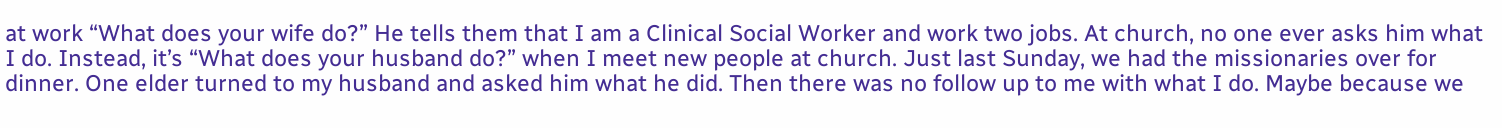at work “What does your wife do?” He tells them that I am a Clinical Social Worker and work two jobs. At church, no one ever asks him what I do. Instead, it’s “What does your husband do?” when I meet new people at church. Just last Sunday, we had the missionaries over for dinner. One elder turned to my husband and asked him what he did. Then there was no follow up to me with what I do. Maybe because we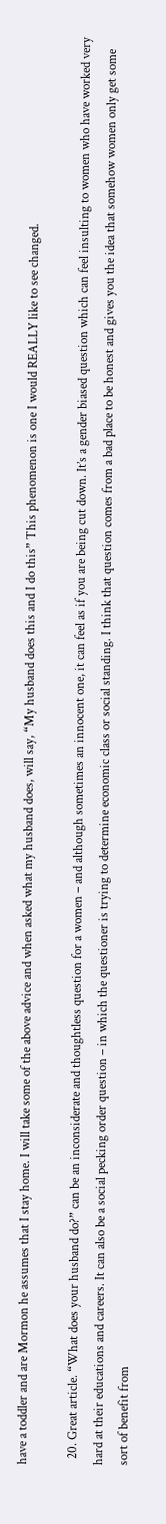have a toddler and are Mormon he assumes that I stay home. I will take some of the above advice and when asked what my husband does, will say, “My husband does this and I do this” This phenomenon is one I would REALLY like to see changed.

  20. Great article. “What does your husband do?” can be an inconsiderate and thoughtless question for a women – and although sometimes an innocent one, it can feel as if you are being cut down. It’s a gender biased question which can feel insulting to women who have worked very hard at their educations and careers. It can also be a social pecking order question – in which the questioner is trying to determine economic class or social standing. I think that question comes from a bad place to be honest and gives you the idea that somehow women only get some sort of benefit from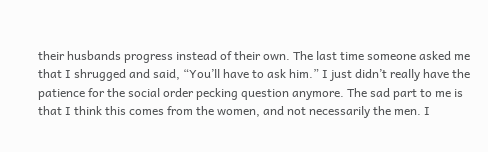their husbands progress instead of their own. The last time someone asked me that I shrugged and said, “You’ll have to ask him.” I just didn’t really have the patience for the social order pecking question anymore. The sad part to me is that I think this comes from the women, and not necessarily the men. I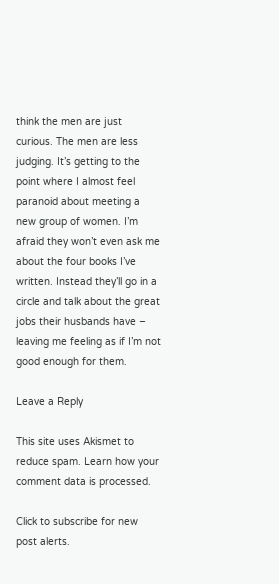think the men are just curious. The men are less judging. It’s getting to the point where I almost feel paranoid about meeting a new group of women. I’m afraid they won’t even ask me about the four books I’ve written. Instead they’ll go in a circle and talk about the great jobs their husbands have – leaving me feeling as if I’m not good enough for them.

Leave a Reply

This site uses Akismet to reduce spam. Learn how your comment data is processed.

Click to subscribe for new post alerts.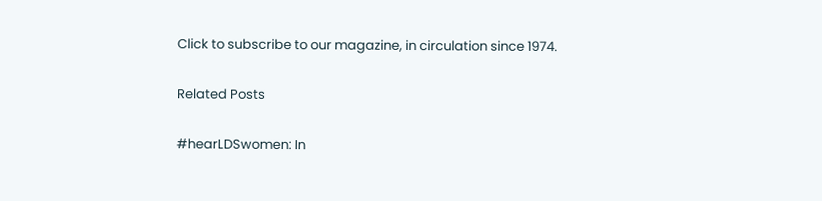Click to subscribe to our magazine, in circulation since 1974.

Related Posts

#hearLDSwomen: In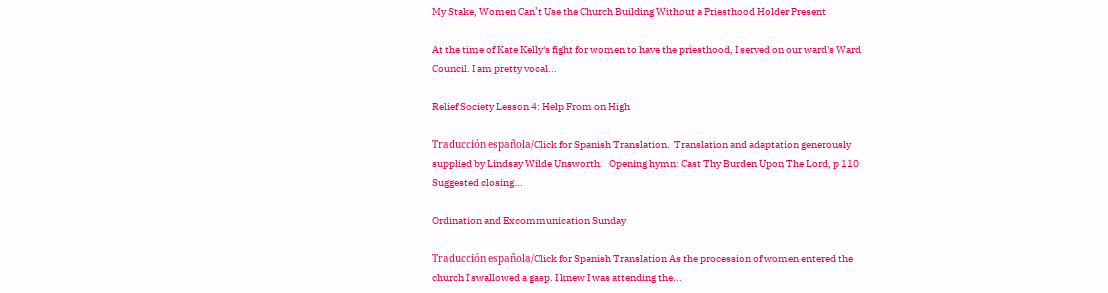My Stake, Women Can’t Use the Church Building Without a Priesthood Holder Present

At the time of Kate Kelly's fight for women to have the priesthood, I served on our ward's Ward Council. I am pretty vocal...

Relief Society Lesson 4: Help From on High

Traducción española/Click for Spanish Translation.  Translation and adaptation generously supplied by Lindsay Wilde Unsworth.   Opening hymn: Cast Thy Burden Upon The Lord, p 110 Suggested closing...

Ordination and Excommunication Sunday

Traducción española/Click for Spanish Translation As the procession of women entered the church I swallowed a gasp. I knew I was attending the...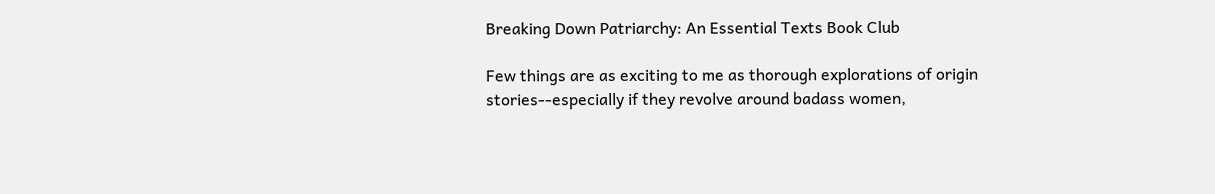Breaking Down Patriarchy: An Essential Texts Book Club

Few things are as exciting to me as thorough explorations of origin stories--especially if they revolve around badass women,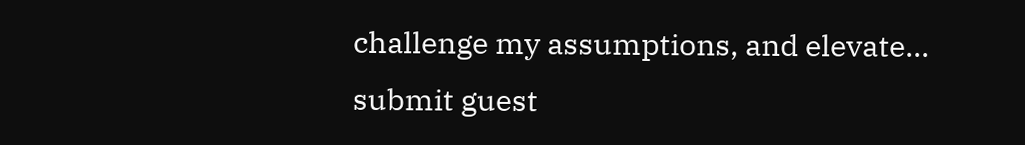challenge my assumptions, and elevate...
submit guest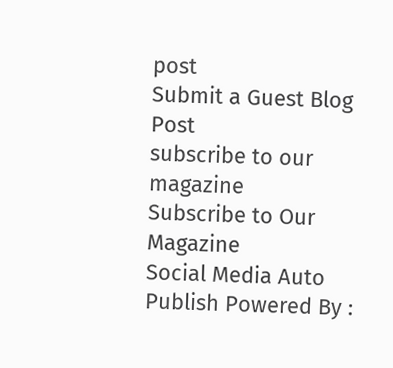post
Submit a Guest Blog Post
subscribe to our magazine
Subscribe to Our Magazine
Social Media Auto Publish Powered By :